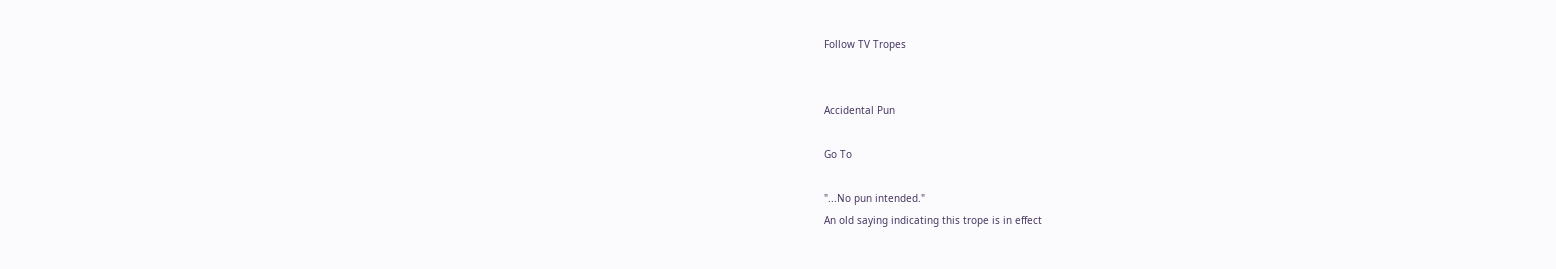Follow TV Tropes


Accidental Pun

Go To

"...No pun intended."
An old saying indicating this trope is in effect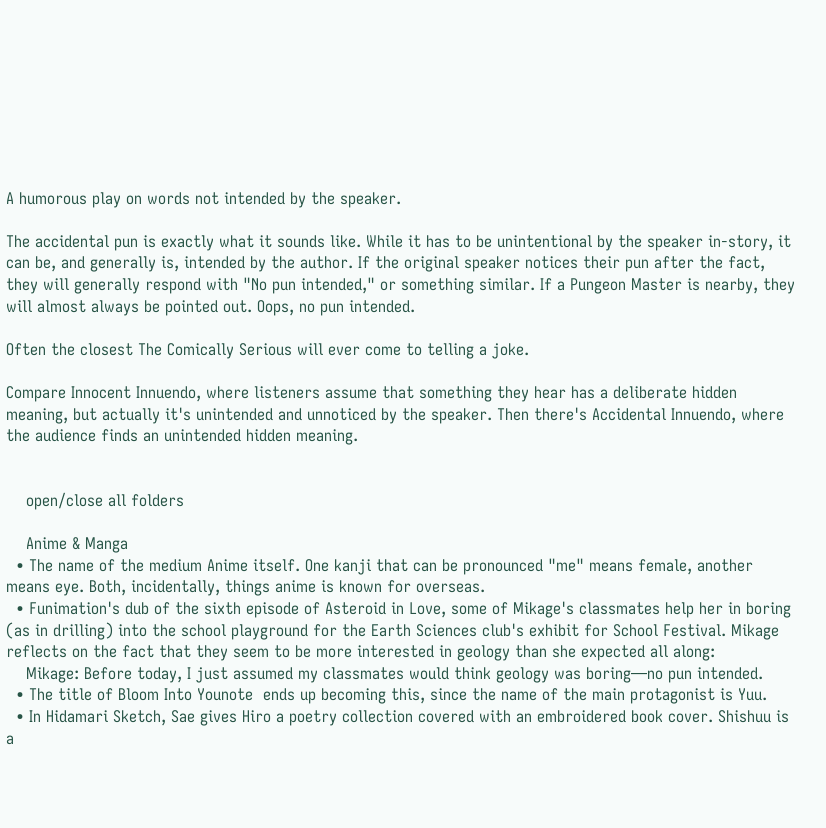A humorous play on words not intended by the speaker.

The accidental pun is exactly what it sounds like. While it has to be unintentional by the speaker in-story, it can be, and generally is, intended by the author. If the original speaker notices their pun after the fact, they will generally respond with "No pun intended," or something similar. If a Pungeon Master is nearby, they will almost always be pointed out. Oops, no pun intended.

Often the closest The Comically Serious will ever come to telling a joke.

Compare Innocent Innuendo, where listeners assume that something they hear has a deliberate hidden meaning, but actually it's unintended and unnoticed by the speaker. Then there's Accidental Innuendo, where the audience finds an unintended hidden meaning.


    open/close all folders

    Anime & Manga
  • The name of the medium Anime itself. One kanji that can be pronounced "me" means female, another means eye. Both, incidentally, things anime is known for overseas.
  • Funimation's dub of the sixth episode of Asteroid in Love, some of Mikage's classmates help her in boring (as in drilling) into the school playground for the Earth Sciences club's exhibit for School Festival. Mikage reflects on the fact that they seem to be more interested in geology than she expected all along:
    Mikage: Before today, I just assumed my classmates would think geology was boring—no pun intended.
  • The title of Bloom Into Younote  ends up becoming this, since the name of the main protagonist is Yuu.
  • In Hidamari Sketch, Sae gives Hiro a poetry collection covered with an embroidered book cover. Shishuu is a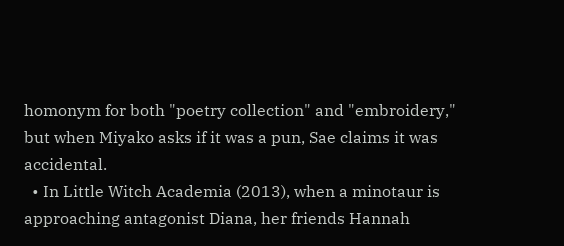homonym for both "poetry collection" and "embroidery," but when Miyako asks if it was a pun, Sae claims it was accidental.
  • In Little Witch Academia (2013), when a minotaur is approaching antagonist Diana, her friends Hannah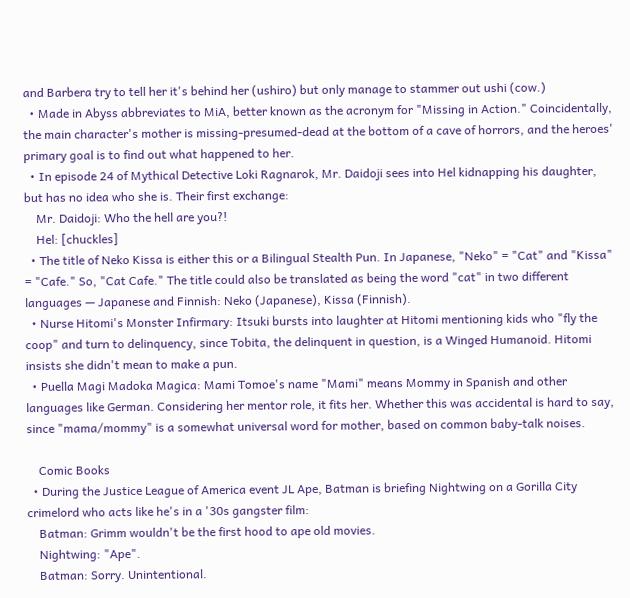and Barbera try to tell her it's behind her (ushiro) but only manage to stammer out ushi (cow.)
  • Made in Abyss abbreviates to MiA, better known as the acronym for "Missing in Action." Coincidentally, the main character's mother is missing-presumed-dead at the bottom of a cave of horrors, and the heroes' primary goal is to find out what happened to her.
  • In episode 24 of Mythical Detective Loki Ragnarok, Mr. Daidoji sees into Hel kidnapping his daughter, but has no idea who she is. Their first exchange:
    Mr. Daidoji: Who the hell are you?!
    Hel: [chuckles]
  • The title of Neko Kissa is either this or a Bilingual Stealth Pun. In Japanese, "Neko" = "Cat" and "Kissa" = "Cafe." So, "Cat Cafe." The title could also be translated as being the word "cat" in two different languages — Japanese and Finnish: Neko (Japanese), Kissa (Finnish).
  • Nurse Hitomi's Monster Infirmary: Itsuki bursts into laughter at Hitomi mentioning kids who "fly the coop" and turn to delinquency, since Tobita, the delinquent in question, is a Winged Humanoid. Hitomi insists she didn't mean to make a pun.
  • Puella Magi Madoka Magica: Mami Tomoe's name "Mami" means Mommy in Spanish and other languages like German. Considering her mentor role, it fits her. Whether this was accidental is hard to say, since "mama/mommy" is a somewhat universal word for mother, based on common baby-talk noises.

    Comic Books
  • During the Justice League of America event JL Ape, Batman is briefing Nightwing on a Gorilla City crimelord who acts like he's in a '30s gangster film:
    Batman: Grimm wouldn't be the first hood to ape old movies.
    Nightwing: "Ape".
    Batman: Sorry. Unintentional.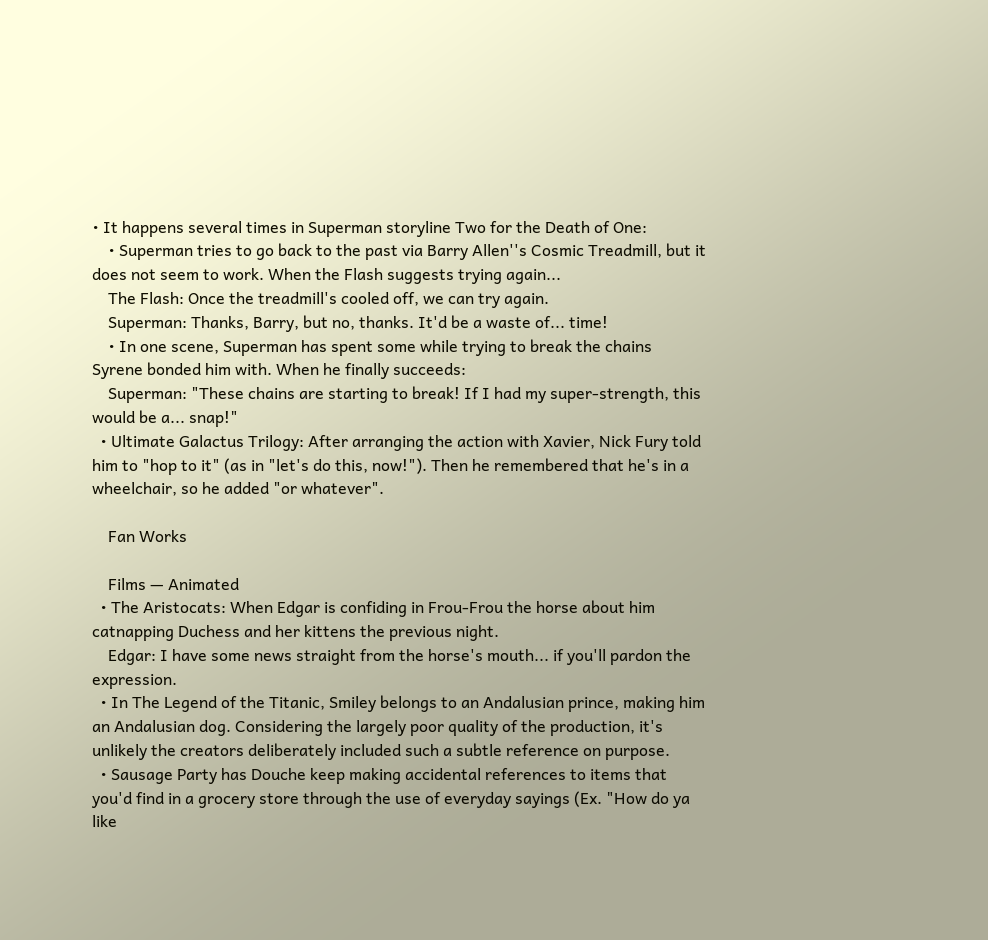• It happens several times in Superman storyline Two for the Death of One:
    • Superman tries to go back to the past via Barry Allen''s Cosmic Treadmill, but it does not seem to work. When the Flash suggests trying again...
    The Flash: Once the treadmill's cooled off, we can try again.
    Superman: Thanks, Barry, but no, thanks. It'd be a waste of... time!
    • In one scene, Superman has spent some while trying to break the chains Syrene bonded him with. When he finally succeeds:
    Superman: "These chains are starting to break! If I had my super-strength, this would be a... snap!"
  • Ultimate Galactus Trilogy: After arranging the action with Xavier, Nick Fury told him to "hop to it" (as in "let's do this, now!"). Then he remembered that he's in a wheelchair, so he added "or whatever".

    Fan Works

    Films — Animated
  • The Aristocats: When Edgar is confiding in Frou-Frou the horse about him catnapping Duchess and her kittens the previous night.
    Edgar: I have some news straight from the horse's mouth... if you'll pardon the expression.
  • In The Legend of the Titanic, Smiley belongs to an Andalusian prince, making him an Andalusian dog. Considering the largely poor quality of the production, it's unlikely the creators deliberately included such a subtle reference on purpose.
  • Sausage Party has Douche keep making accidental references to items that you'd find in a grocery store through the use of everyday sayings (Ex. "How do ya like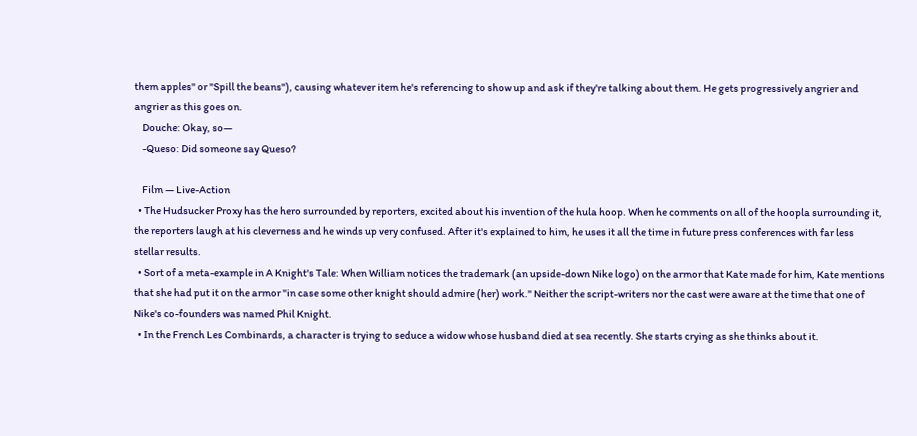them apples" or "Spill the beans"), causing whatever item he's referencing to show up and ask if they're talking about them. He gets progressively angrier and angrier as this goes on.
    Douche: Okay, so—
    -Queso: Did someone say Queso?

    Film — Live-Action
  • The Hudsucker Proxy has the hero surrounded by reporters, excited about his invention of the hula hoop. When he comments on all of the hoopla surrounding it, the reporters laugh at his cleverness and he winds up very confused. After it's explained to him, he uses it all the time in future press conferences with far less stellar results.
  • Sort of a meta-example in A Knight's Tale: When William notices the trademark (an upside-down Nike logo) on the armor that Kate made for him, Kate mentions that she had put it on the armor "in case some other knight should admire (her) work." Neither the script-writers nor the cast were aware at the time that one of Nike's co-founders was named Phil Knight.
  • In the French Les Combinards, a character is trying to seduce a widow whose husband died at sea recently. She starts crying as she thinks about it.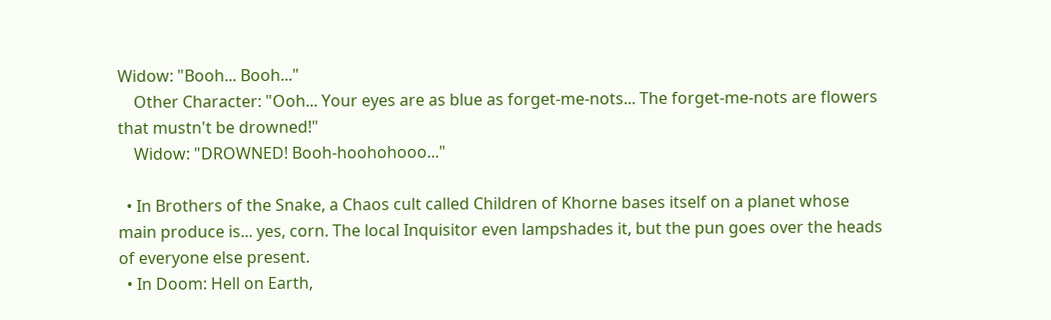Widow: "Booh... Booh..."
    Other Character: "Ooh... Your eyes are as blue as forget-me-nots... The forget-me-nots are flowers that mustn't be drowned!"
    Widow: "DROWNED! Booh-hoohohooo..."

  • In Brothers of the Snake, a Chaos cult called Children of Khorne bases itself on a planet whose main produce is... yes, corn. The local Inquisitor even lampshades it, but the pun goes over the heads of everyone else present.
  • In Doom: Hell on Earth,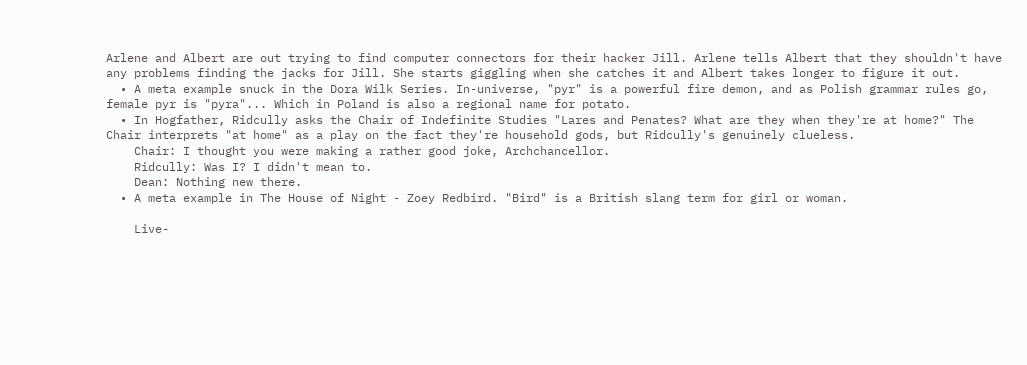Arlene and Albert are out trying to find computer connectors for their hacker Jill. Arlene tells Albert that they shouldn't have any problems finding the jacks for Jill. She starts giggling when she catches it and Albert takes longer to figure it out.
  • A meta example snuck in the Dora Wilk Series. In-universe, "pyr" is a powerful fire demon, and as Polish grammar rules go, female pyr is "pyra"... Which in Poland is also a regional name for potato.
  • In Hogfather, Ridcully asks the Chair of Indefinite Studies "Lares and Penates? What are they when they're at home?" The Chair interprets "at home" as a play on the fact they're household gods, but Ridcully's genuinely clueless.
    Chair: I thought you were making a rather good joke, Archchancellor.
    Ridcully: Was I? I didn't mean to.
    Dean: Nothing new there.
  • A meta example in The House of Night - Zoey Redbird. "Bird" is a British slang term for girl or woman.

    Live-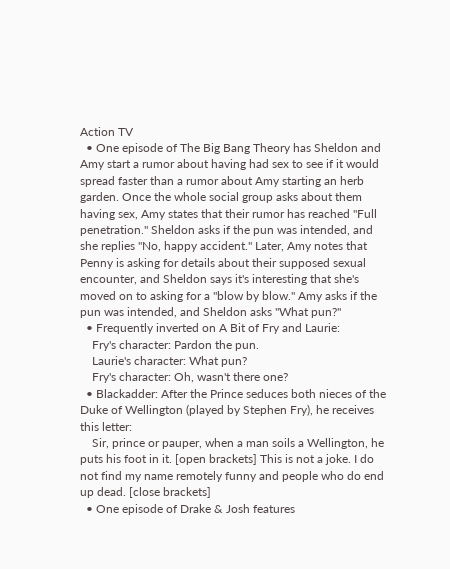Action TV
  • One episode of The Big Bang Theory has Sheldon and Amy start a rumor about having had sex to see if it would spread faster than a rumor about Amy starting an herb garden. Once the whole social group asks about them having sex, Amy states that their rumor has reached "Full penetration." Sheldon asks if the pun was intended, and she replies "No, happy accident." Later, Amy notes that Penny is asking for details about their supposed sexual encounter, and Sheldon says it's interesting that she's moved on to asking for a "blow by blow." Amy asks if the pun was intended, and Sheldon asks "What pun?"
  • Frequently inverted on A Bit of Fry and Laurie:
    Fry's character: Pardon the pun.
    Laurie's character: What pun?
    Fry's character: Oh, wasn't there one?
  • Blackadder: After the Prince seduces both nieces of the Duke of Wellington (played by Stephen Fry), he receives this letter:
    Sir, prince or pauper, when a man soils a Wellington, he puts his foot in it. [open brackets] This is not a joke. I do not find my name remotely funny and people who do end up dead. [close brackets]
  • One episode of Drake & Josh features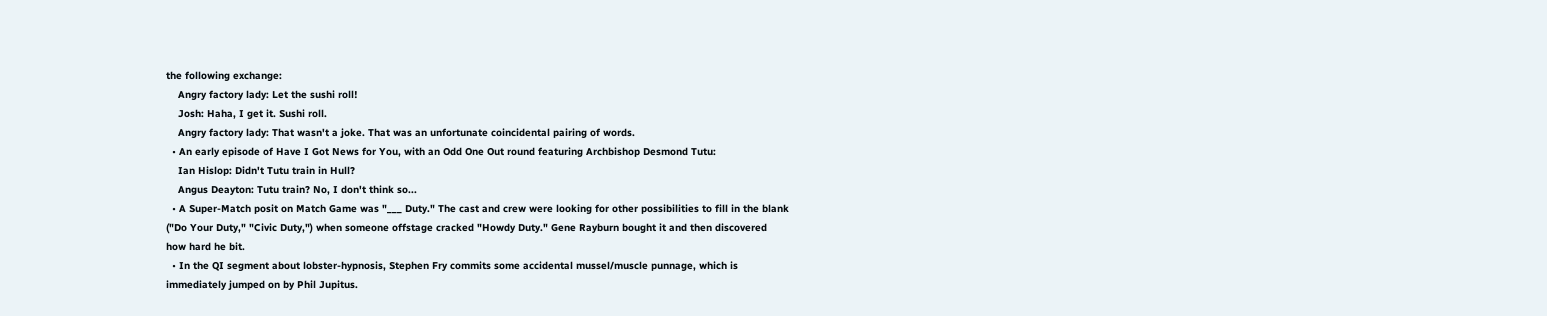the following exchange:
    Angry factory lady: Let the sushi roll!
    Josh: Haha, I get it. Sushi roll.
    Angry factory lady: That wasn't a joke. That was an unfortunate coincidental pairing of words.
  • An early episode of Have I Got News for You, with an Odd One Out round featuring Archbishop Desmond Tutu:
    Ian Hislop: Didn't Tutu train in Hull?
    Angus Deayton: Tutu train? No, I don't think so...
  • A Super-Match posit on Match Game was "___ Duty." The cast and crew were looking for other possibilities to fill in the blank ("Do Your Duty," "Civic Duty,") when someone offstage cracked "Howdy Duty." Gene Rayburn bought it and then discovered how hard he bit.
  • In the QI segment about lobster-hypnosis, Stephen Fry commits some accidental mussel/muscle punnage, which is immediately jumped on by Phil Jupitus.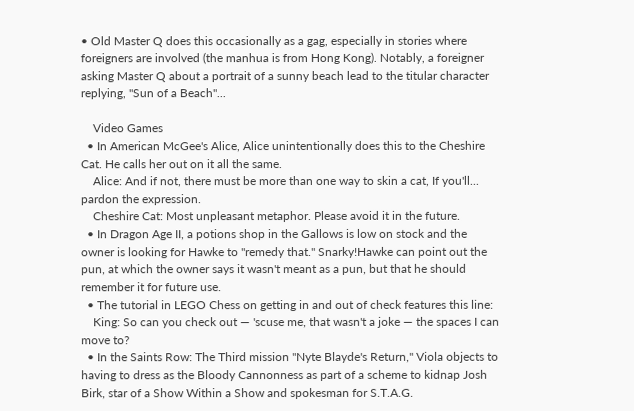• Old Master Q does this occasionally as a gag, especially in stories where foreigners are involved (the manhua is from Hong Kong). Notably, a foreigner asking Master Q about a portrait of a sunny beach lead to the titular character replying, "Sun of a Beach"...

    Video Games
  • In American McGee's Alice, Alice unintentionally does this to the Cheshire Cat. He calls her out on it all the same.
    Alice: And if not, there must be more than one way to skin a cat, If you'll... pardon the expression.
    Cheshire Cat: Most unpleasant metaphor. Please avoid it in the future.
  • In Dragon Age II, a potions shop in the Gallows is low on stock and the owner is looking for Hawke to "remedy that." Snarky!Hawke can point out the pun, at which the owner says it wasn't meant as a pun, but that he should remember it for future use.
  • The tutorial in LEGO Chess on getting in and out of check features this line:
    King: So can you check out — 'scuse me, that wasn't a joke — the spaces I can move to?
  • In the Saints Row: The Third mission "Nyte Blayde's Return," Viola objects to having to dress as the Bloody Cannonness as part of a scheme to kidnap Josh Birk, star of a Show Within a Show and spokesman for S.T.A.G.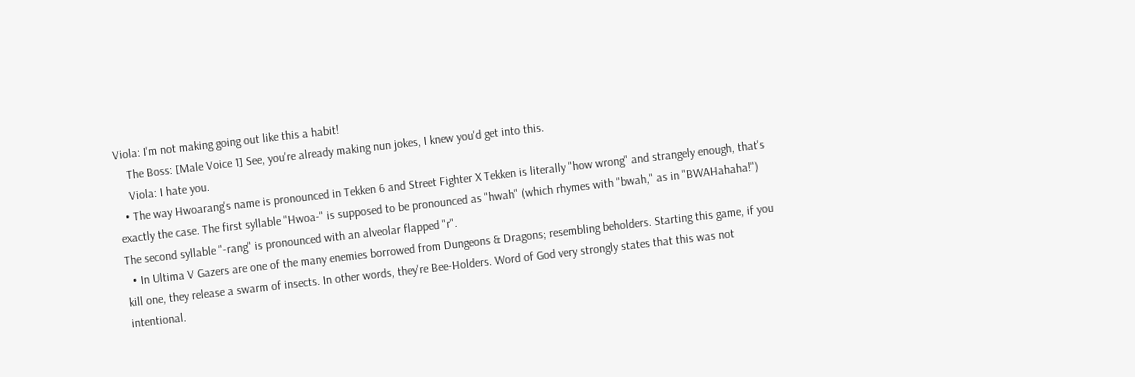Viola: I'm not making going out like this a habit!
    The Boss: [Male Voice 1] See, you're already making nun jokes, I knew you'd get into this.
    Viola: I hate you.
  • The way Hwoarang's name is pronounced in Tekken 6 and Street Fighter X Tekken is literally "how wrong" and strangely enough, that's exactly the case. The first syllable "Hwoa-" is supposed to be pronounced as "hwah" (which rhymes with "bwah," as in "BWAHahaha!") The second syllable "-rang" is pronounced with an alveolar flapped "r".
  • In Ultima V Gazers are one of the many enemies borrowed from Dungeons & Dragons; resembling beholders. Starting this game, if you kill one, they release a swarm of insects. In other words, they're Bee-Holders. Word of God very strongly states that this was not intentional.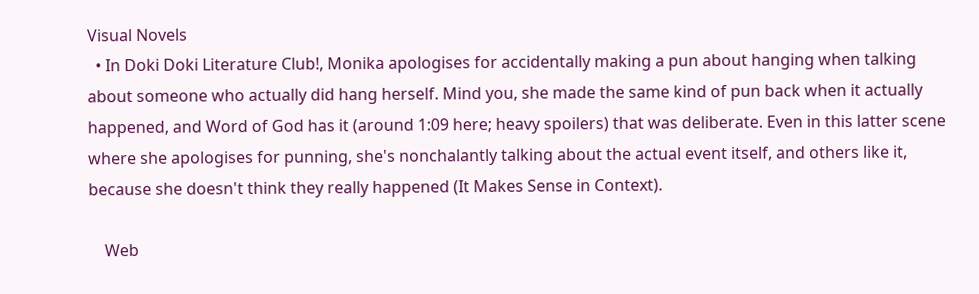Visual Novels
  • In Doki Doki Literature Club!, Monika apologises for accidentally making a pun about hanging when talking about someone who actually did hang herself. Mind you, she made the same kind of pun back when it actually happened, and Word of God has it (around 1:09 here; heavy spoilers) that was deliberate. Even in this latter scene where she apologises for punning, she's nonchalantly talking about the actual event itself, and others like it, because she doesn't think they really happened (It Makes Sense in Context).

    Web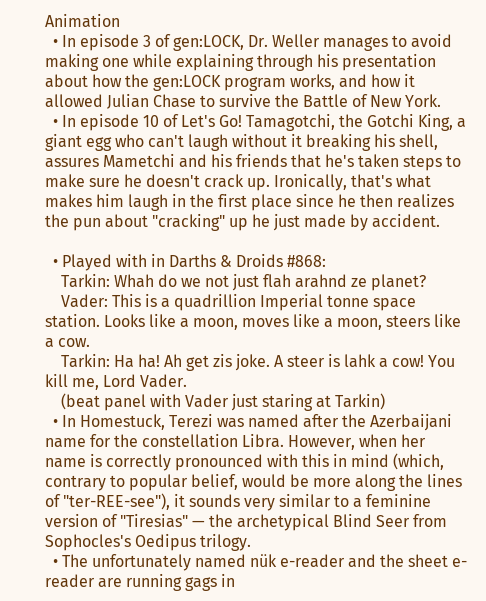Animation
  • In episode 3 of gen:LOCK, Dr. Weller manages to avoid making one while explaining through his presentation about how the gen:LOCK program works, and how it allowed Julian Chase to survive the Battle of New York.
  • In episode 10 of Let's Go! Tamagotchi, the Gotchi King, a giant egg who can't laugh without it breaking his shell, assures Mametchi and his friends that he's taken steps to make sure he doesn't crack up. Ironically, that's what makes him laugh in the first place since he then realizes the pun about "cracking" up he just made by accident.

  • Played with in Darths & Droids #868:
    Tarkin: Whah do we not just flah arahnd ze planet?
    Vader: This is a quadrillion Imperial tonne space station. Looks like a moon, moves like a moon, steers like a cow.
    Tarkin: Ha ha! Ah get zis joke. A steer is lahk a cow! You kill me, Lord Vader.
    (beat panel with Vader just staring at Tarkin)
  • In Homestuck, Terezi was named after the Azerbaijani name for the constellation Libra. However, when her name is correctly pronounced with this in mind (which, contrary to popular belief, would be more along the lines of "ter-REE-see"), it sounds very similar to a feminine version of "Tiresias" — the archetypical Blind Seer from Sophocles's Oedipus trilogy.
  • The unfortunately named nük e-reader and the sheet e-reader are running gags in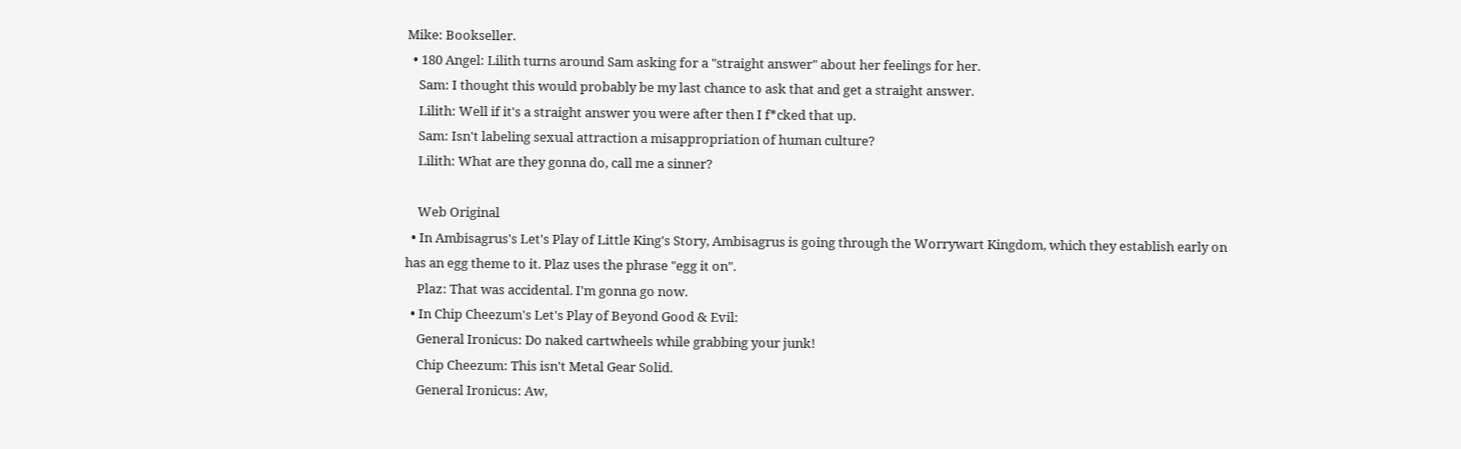Mike: Bookseller.
  • 180 Angel: Lilith turns around Sam asking for a "straight answer" about her feelings for her.
    Sam: I thought this would probably be my last chance to ask that and get a straight answer.
    Lilith: Well if it's a straight answer you were after then I f*cked that up.
    Sam: Isn't labeling sexual attraction a misappropriation of human culture?
    Lilith: What are they gonna do, call me a sinner?

    Web Original
  • In Ambisagrus's Let's Play of Little King's Story, Ambisagrus is going through the Worrywart Kingdom, which they establish early on has an egg theme to it. Plaz uses the phrase "egg it on".
    Plaz: That was accidental. I'm gonna go now.
  • In Chip Cheezum's Let's Play of Beyond Good & Evil:
    General Ironicus: Do naked cartwheels while grabbing your junk!
    Chip Cheezum: This isn't Metal Gear Solid.
    General Ironicus: Aw,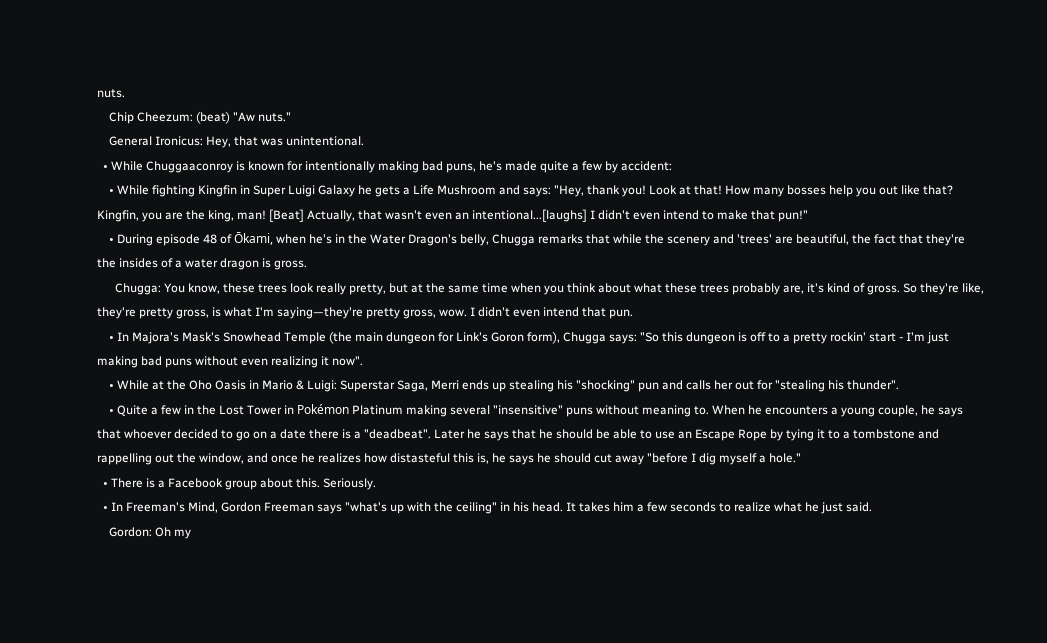nuts.
    Chip Cheezum: (beat) "Aw nuts."
    General Ironicus: Hey, that was unintentional.
  • While Chuggaaconroy is known for intentionally making bad puns, he's made quite a few by accident:
    • While fighting Kingfin in Super Luigi Galaxy he gets a Life Mushroom and says: "Hey, thank you! Look at that! How many bosses help you out like that? Kingfin, you are the king, man! [Beat] Actually, that wasn't even an intentional...[laughs] I didn't even intend to make that pun!"
    • During episode 48 of Ōkami, when he's in the Water Dragon's belly, Chugga remarks that while the scenery and 'trees' are beautiful, the fact that they're the insides of a water dragon is gross.
      Chugga: You know, these trees look really pretty, but at the same time when you think about what these trees probably are, it's kind of gross. So they're like, they're pretty gross, is what I'm saying—they're pretty gross, wow. I didn't even intend that pun.
    • In Majora's Mask's Snowhead Temple (the main dungeon for Link's Goron form), Chugga says: "So this dungeon is off to a pretty rockin' start - I'm just making bad puns without even realizing it now".
    • While at the Oho Oasis in Mario & Luigi: Superstar Saga, Merri ends up stealing his "shocking" pun and calls her out for "stealing his thunder".
    • Quite a few in the Lost Tower in Pokémon Platinum making several "insensitive" puns without meaning to. When he encounters a young couple, he says that whoever decided to go on a date there is a "deadbeat". Later he says that he should be able to use an Escape Rope by tying it to a tombstone and rappelling out the window, and once he realizes how distasteful this is, he says he should cut away "before I dig myself a hole."
  • There is a Facebook group about this. Seriously.
  • In Freeman's Mind, Gordon Freeman says "what's up with the ceiling" in his head. It takes him a few seconds to realize what he just said.
    Gordon: Oh my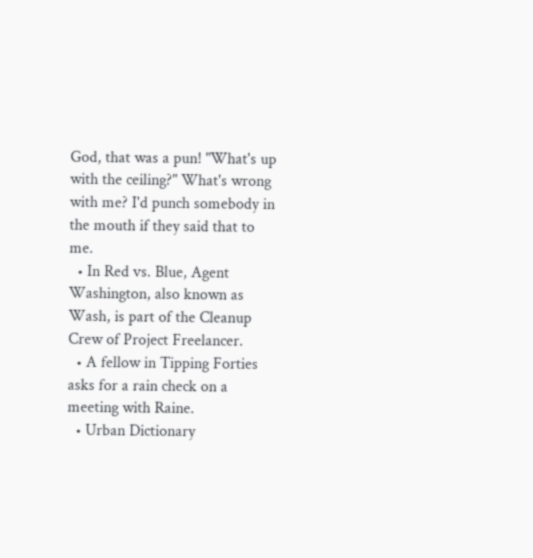God, that was a pun! "What's up with the ceiling?" What's wrong with me? I'd punch somebody in the mouth if they said that to me.
  • In Red vs. Blue, Agent Washington, also known as Wash, is part of the Cleanup Crew of Project Freelancer.
  • A fellow in Tipping Forties asks for a rain check on a meeting with Raine.
  • Urban Dictionary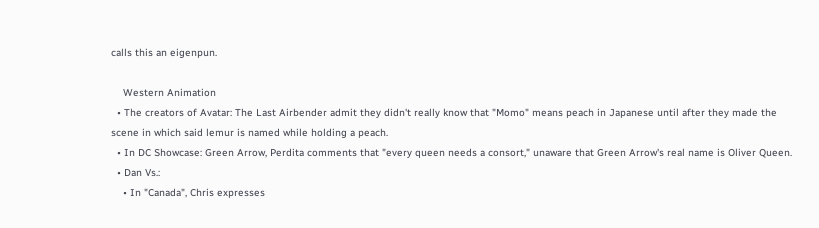calls this an eigenpun.

    Western Animation
  • The creators of Avatar: The Last Airbender admit they didn't really know that "Momo" means peach in Japanese until after they made the scene in which said lemur is named while holding a peach.
  • In DC Showcase: Green Arrow, Perdita comments that "every queen needs a consort," unaware that Green Arrow's real name is Oliver Queen.
  • Dan Vs.:
    • In "Canada", Chris expresses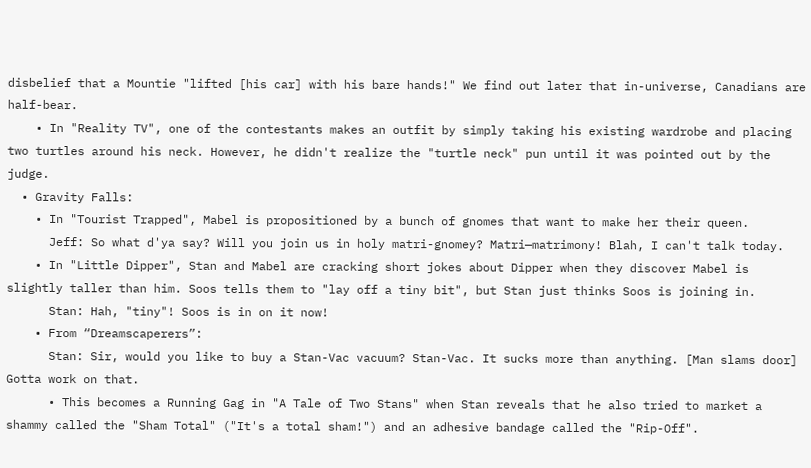disbelief that a Mountie "lifted [his car] with his bare hands!" We find out later that in-universe, Canadians are half-bear.
    • In "Reality TV", one of the contestants makes an outfit by simply taking his existing wardrobe and placing two turtles around his neck. However, he didn't realize the "turtle neck" pun until it was pointed out by the judge.
  • Gravity Falls:
    • In "Tourist Trapped", Mabel is propositioned by a bunch of gnomes that want to make her their queen.
      Jeff: So what d'ya say? Will you join us in holy matri-gnomey? Matri—matrimony! Blah, I can't talk today.
    • In "Little Dipper", Stan and Mabel are cracking short jokes about Dipper when they discover Mabel is slightly taller than him. Soos tells them to "lay off a tiny bit", but Stan just thinks Soos is joining in.
      Stan: Hah, "tiny"! Soos is in on it now!
    • From “Dreamscaperers”:
      Stan: Sir, would you like to buy a Stan-Vac vacuum? Stan-Vac. It sucks more than anything. [Man slams door] Gotta work on that.
      • This becomes a Running Gag in "A Tale of Two Stans" when Stan reveals that he also tried to market a shammy called the "Sham Total" ("It's a total sham!") and an adhesive bandage called the "Rip-Off".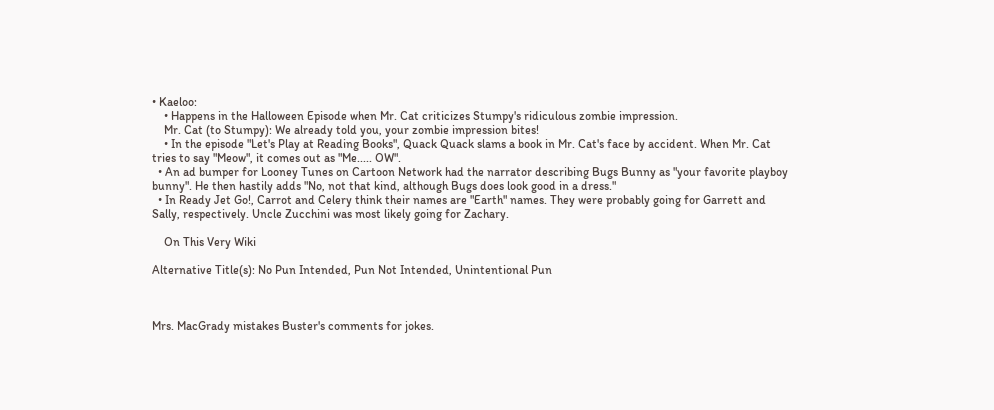• Kaeloo:
    • Happens in the Halloween Episode when Mr. Cat criticizes Stumpy's ridiculous zombie impression.
    Mr. Cat (to Stumpy): We already told you, your zombie impression bites!
    • In the episode "Let's Play at Reading Books", Quack Quack slams a book in Mr. Cat's face by accident. When Mr. Cat tries to say "Meow", it comes out as "Me..... OW".
  • An ad bumper for Looney Tunes on Cartoon Network had the narrator describing Bugs Bunny as "your favorite playboy bunny". He then hastily adds "No, not that kind, although Bugs does look good in a dress."
  • In Ready Jet Go!, Carrot and Celery think their names are "Earth" names. They were probably going for Garrett and Sally, respectively. Uncle Zucchini was most likely going for Zachary.

    On This Very Wiki

Alternative Title(s): No Pun Intended, Pun Not Intended, Unintentional Pun



Mrs. MacGrady mistakes Buster's comments for jokes.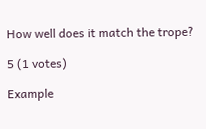How well does it match the trope?

5 (1 votes)

Example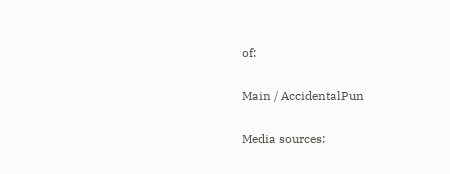of:

Main / AccidentalPun

Media sources: